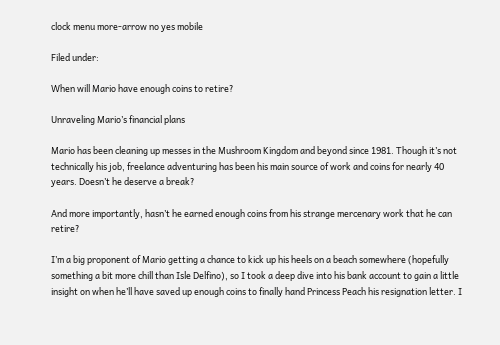clock menu more-arrow no yes mobile

Filed under:

When will Mario have enough coins to retire?

Unraveling Mario’s financial plans

Mario has been cleaning up messes in the Mushroom Kingdom and beyond since 1981. Though it’s not technically his job, freelance adventuring has been his main source of work and coins for nearly 40 years. Doesn’t he deserve a break?

And more importantly, hasn’t he earned enough coins from his strange mercenary work that he can retire?

I’m a big proponent of Mario getting a chance to kick up his heels on a beach somewhere (hopefully something a bit more chill than Isle Delfino), so I took a deep dive into his bank account to gain a little insight on when he’ll have saved up enough coins to finally hand Princess Peach his resignation letter. I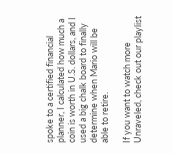spoke to a certified financial planner, I calculated how much a coin is worth in U.S. dollars, and I used a big chalk board to finally determine when Mario will be able to retire.

If you want to watch more Unraveled, check out our playlist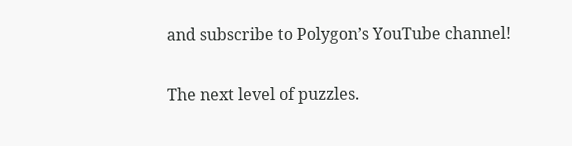and subscribe to Polygon’s YouTube channel!

The next level of puzzles.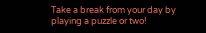Take a break from your day by playing a puzzle or two!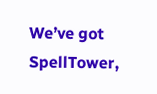We’ve got SpellTower,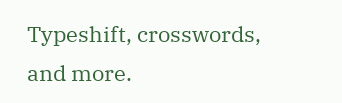Typeshift, crosswords, and more.